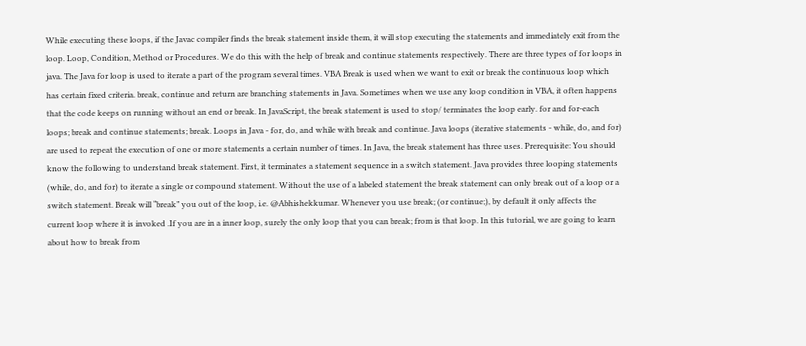While executing these loops, if the Javac compiler finds the break statement inside them, it will stop executing the statements and immediately exit from the loop. Loop, Condition, Method or Procedures. We do this with the help of break and continue statements respectively. There are three types of for loops in java. The Java for loop is used to iterate a part of the program several times. VBA Break is used when we want to exit or break the continuous loop which has certain fixed criteria. break, continue and return are branching statements in Java. Sometimes when we use any loop condition in VBA, it often happens that the code keeps on running without an end or break. In JavaScript, the break statement is used to stop/ terminates the loop early. for and for-each loops; break and continue statements; break. Loops in Java - for, do, and while with break and continue. Java loops (iterative statements - while, do, and for) are used to repeat the execution of one or more statements a certain number of times. In Java, the break statement has three uses. Prerequisite: You should know the following to understand break statement. First, it terminates a statement sequence in a switch statement. Java provides three looping statements (while, do, and for) to iterate a single or compound statement. Without the use of a labeled statement the break statement can only break out of a loop or a switch statement. Break will “break” you out of the loop, i.e. @Abhishekkumar. Whenever you use break; (or continue;), by default it only affects the current loop where it is invoked .If you are in a inner loop, surely the only loop that you can break; from is that loop. In this tutorial, we are going to learn about how to break from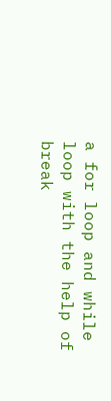a for loop and while loop with the help of break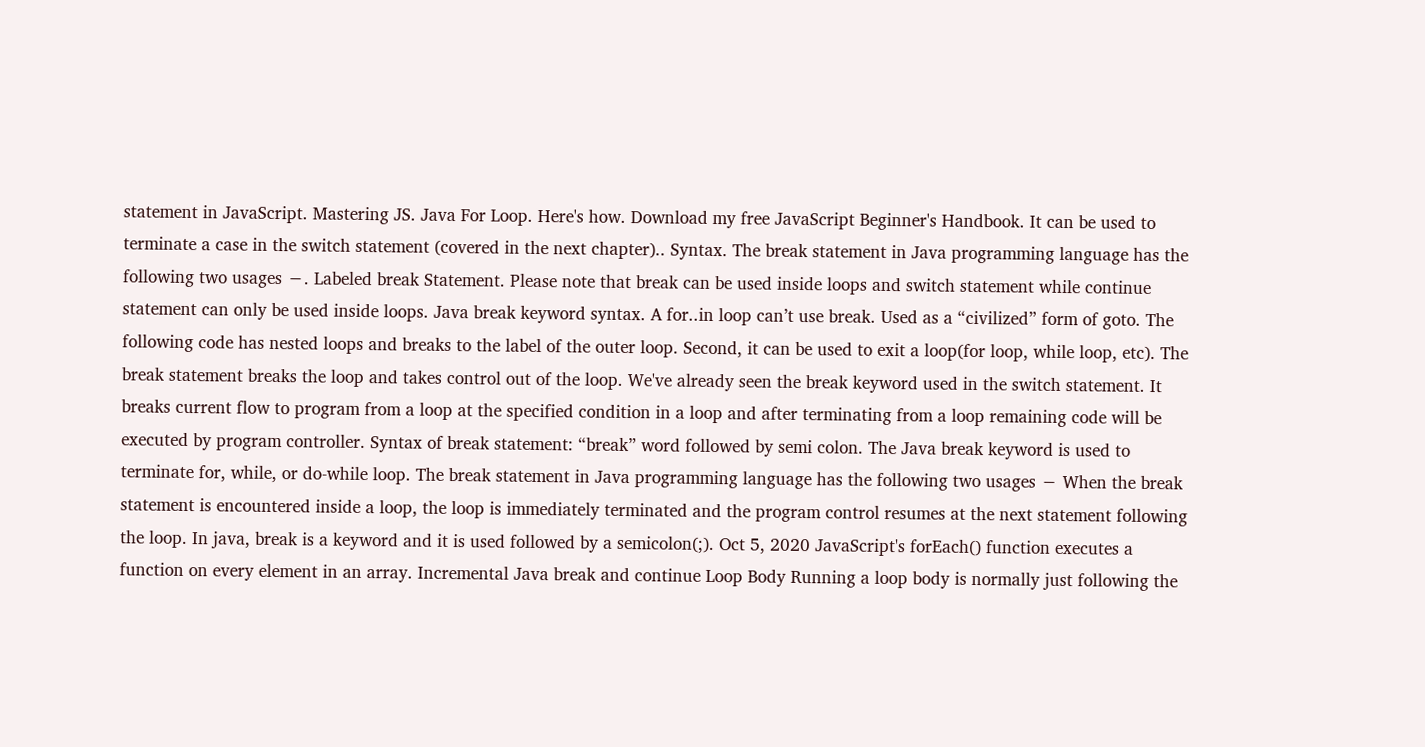statement in JavaScript. Mastering JS. Java For Loop. Here's how. Download my free JavaScript Beginner's Handbook. It can be used to terminate a case in the switch statement (covered in the next chapter).. Syntax. The break statement in Java programming language has the following two usages −. Labeled break Statement. Please note that break can be used inside loops and switch statement while continue statement can only be used inside loops. Java break keyword syntax. A for..in loop can’t use break. Used as a “civilized” form of goto. The following code has nested loops and breaks to the label of the outer loop. Second, it can be used to exit a loop(for loop, while loop, etc). The break statement breaks the loop and takes control out of the loop. We've already seen the break keyword used in the switch statement. It breaks current flow to program from a loop at the specified condition in a loop and after terminating from a loop remaining code will be executed by program controller. Syntax of break statement: “break” word followed by semi colon. The Java break keyword is used to terminate for, while, or do-while loop. The break statement in Java programming language has the following two usages − When the break statement is encountered inside a loop, the loop is immediately terminated and the program control resumes at the next statement following the loop. In java, break is a keyword and it is used followed by a semicolon(;). Oct 5, 2020 JavaScript's forEach() function executes a function on every element in an array. Incremental Java break and continue Loop Body Running a loop body is normally just following the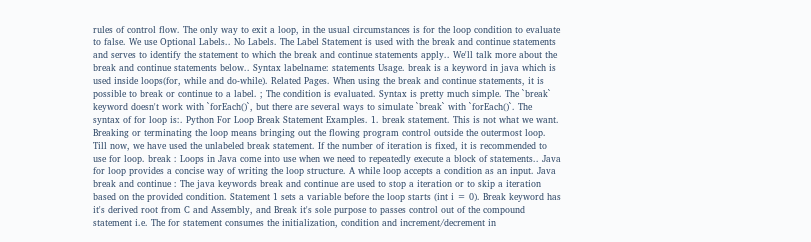rules of control flow. The only way to exit a loop, in the usual circumstances is for the loop condition to evaluate to false. We use Optional Labels.. No Labels. The Label Statement is used with the break and continue statements and serves to identify the statement to which the break and continue statements apply.. We'll talk more about the break and continue statements below.. Syntax labelname: statements Usage. break is a keyword in java which is used inside loops(for, while and do-while). Related Pages. When using the break and continue statements, it is possible to break or continue to a label. ; The condition is evaluated. Syntax is pretty much simple. The `break` keyword doesn't work with `forEach()`, but there are several ways to simulate `break` with `forEach()`. The syntax of for loop is:. Python For Loop Break Statement Examples. 1. break statement. This is not what we want. Breaking or terminating the loop means bringing out the flowing program control outside the outermost loop. Till now, we have used the unlabeled break statement. If the number of iteration is fixed, it is recommended to use for loop. break : Loops in Java come into use when we need to repeatedly execute a block of statements.. Java for loop provides a concise way of writing the loop structure. A while loop accepts a condition as an input. Java break and continue : The java keywords break and continue are used to stop a iteration or to skip a iteration based on the provided condition. Statement 1 sets a variable before the loop starts (int i = 0). Break keyword has it's derived root from C and Assembly, and Break it's sole purpose to passes control out of the compound statement i.e. The for statement consumes the initialization, condition and increment/decrement in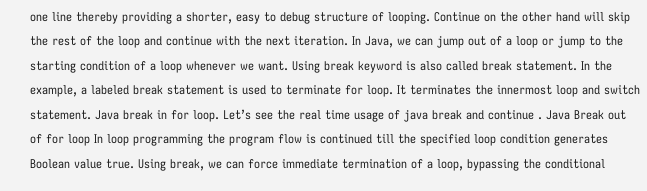one line thereby providing a shorter, easy to debug structure of looping. Continue on the other hand will skip the rest of the loop and continue with the next iteration. In Java, we can jump out of a loop or jump to the starting condition of a loop whenever we want. Using break keyword is also called break statement. In the example, a labeled break statement is used to terminate for loop. It terminates the innermost loop and switch statement. Java break in for loop. Let’s see the real time usage of java break and continue . Java Break out of for loop In loop programming the program flow is continued till the specified loop condition generates Boolean value true. Using break, we can force immediate termination of a loop, bypassing the conditional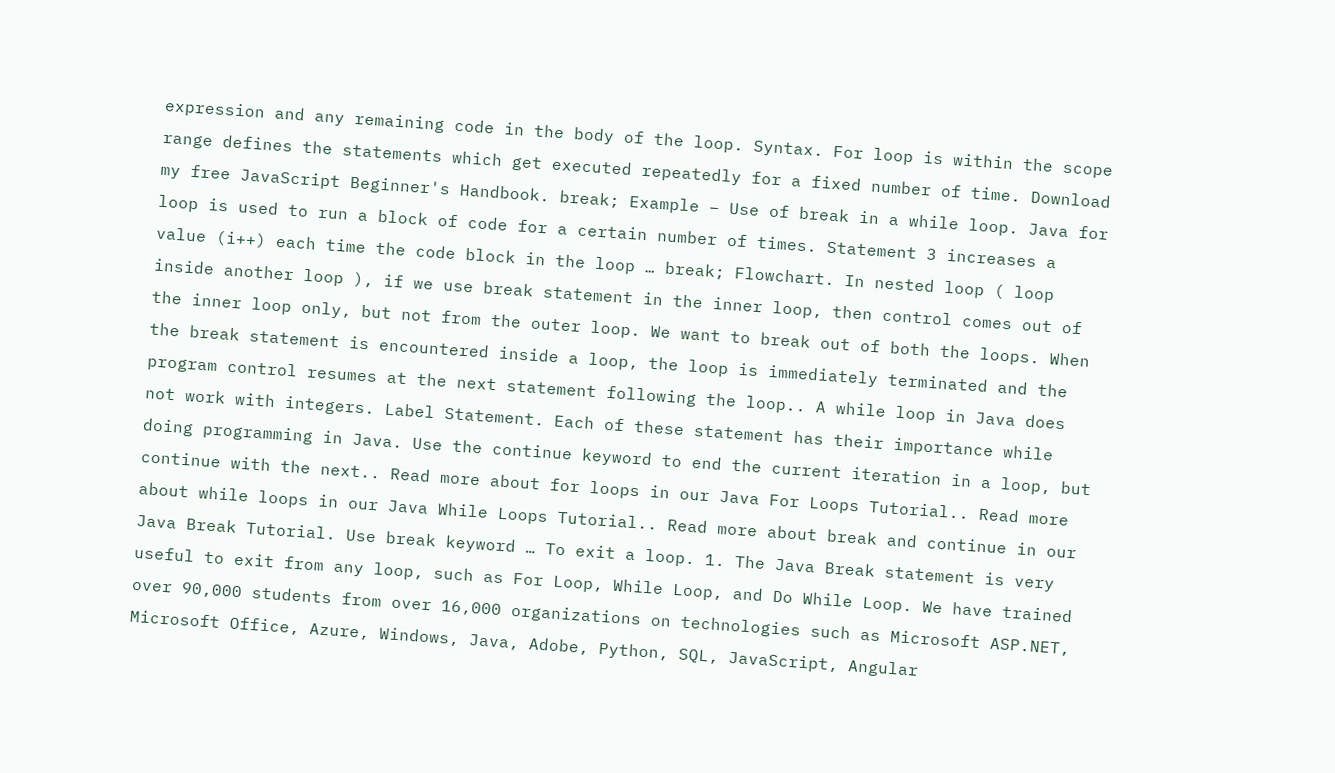expression and any remaining code in the body of the loop. Syntax. For loop is within the scope range defines the statements which get executed repeatedly for a fixed number of time. Download my free JavaScript Beginner's Handbook. break; Example – Use of break in a while loop. Java for loop is used to run a block of code for a certain number of times. Statement 3 increases a value (i++) each time the code block in the loop … break; Flowchart. In nested loop ( loop inside another loop ), if we use break statement in the inner loop, then control comes out of the inner loop only, but not from the outer loop. We want to break out of both the loops. When the break statement is encountered inside a loop, the loop is immediately terminated and the program control resumes at the next statement following the loop.. A while loop in Java does not work with integers. Label Statement. Each of these statement has their importance while doing programming in Java. Use the continue keyword to end the current iteration in a loop, but continue with the next.. Read more about for loops in our Java For Loops Tutorial.. Read more about while loops in our Java While Loops Tutorial.. Read more about break and continue in our Java Break Tutorial. Use break keyword … To exit a loop. 1. The Java Break statement is very useful to exit from any loop, such as For Loop, While Loop, and Do While Loop. We have trained over 90,000 students from over 16,000 organizations on technologies such as Microsoft ASP.NET, Microsoft Office, Azure, Windows, Java, Adobe, Python, SQL, JavaScript, Angular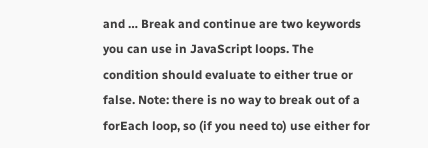and … Break and continue are two keywords you can use in JavaScript loops. The condition should evaluate to either true or false. Note: there is no way to break out of a forEach loop, so (if you need to) use either for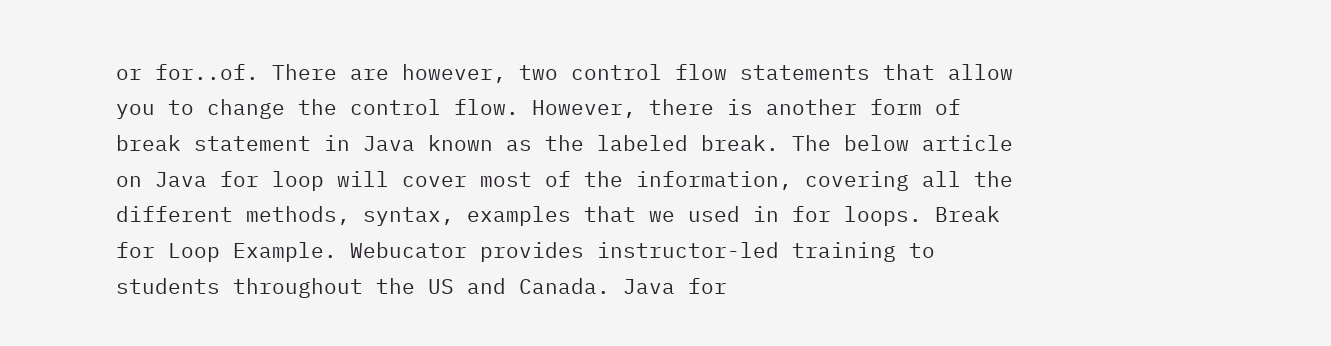or for..of. There are however, two control flow statements that allow you to change the control flow. However, there is another form of break statement in Java known as the labeled break. The below article on Java for loop will cover most of the information, covering all the different methods, syntax, examples that we used in for loops. Break for Loop Example. Webucator provides instructor-led training to students throughout the US and Canada. Java for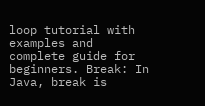loop tutorial with examples and complete guide for beginners. Break: In Java, break is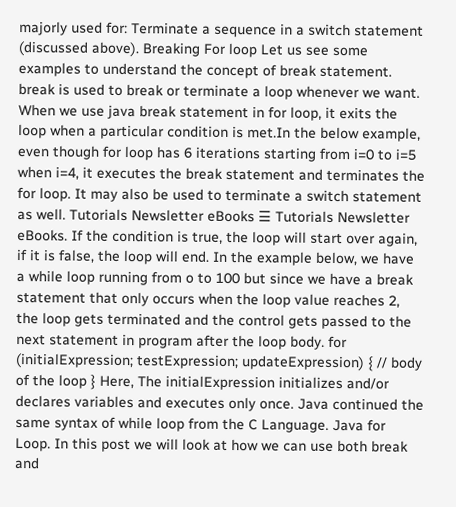majorly used for: Terminate a sequence in a switch statement (discussed above). Breaking For loop Let us see some examples to understand the concept of break statement. break is used to break or terminate a loop whenever we want. When we use java break statement in for loop, it exits the loop when a particular condition is met.In the below example, even though for loop has 6 iterations starting from i=0 to i=5 when i=4, it executes the break statement and terminates the for loop. It may also be used to terminate a switch statement as well. Tutorials Newsletter eBooks ☰ Tutorials Newsletter eBooks. If the condition is true, the loop will start over again, if it is false, the loop will end. In the example below, we have a while loop running from o to 100 but since we have a break statement that only occurs when the loop value reaches 2, the loop gets terminated and the control gets passed to the next statement in program after the loop body. for (initialExpression; testExpression; updateExpression) { // body of the loop } Here, The initialExpression initializes and/or declares variables and executes only once. Java continued the same syntax of while loop from the C Language. Java for Loop. In this post we will look at how we can use both break and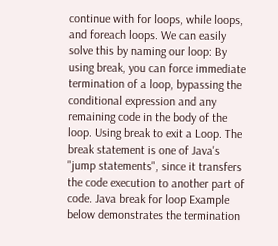continue with for loops, while loops, and foreach loops. We can easily solve this by naming our loop: By using break, you can force immediate termination of a loop, bypassing the conditional expression and any remaining code in the body of the loop. Using break to exit a Loop. The break statement is one of Java's "jump statements", since it transfers the code execution to another part of code. Java break for loop Example below demonstrates the termination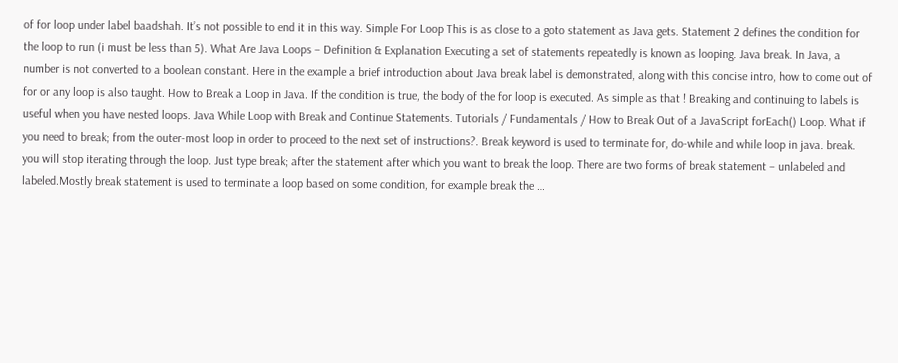of for loop under label baadshah. It’s not possible to end it in this way. Simple For Loop This is as close to a goto statement as Java gets. Statement 2 defines the condition for the loop to run (i must be less than 5). What Are Java Loops – Definition & Explanation Executing a set of statements repeatedly is known as looping. Java break. In Java, a number is not converted to a boolean constant. Here in the example a brief introduction about Java break label is demonstrated, along with this concise intro, how to come out of for or any loop is also taught. How to Break a Loop in Java. If the condition is true, the body of the for loop is executed. As simple as that ! Breaking and continuing to labels is useful when you have nested loops. Java While Loop with Break and Continue Statements. Tutorials / Fundamentals / How to Break Out of a JavaScript forEach() Loop. What if you need to break; from the outer-most loop in order to proceed to the next set of instructions?. Break keyword is used to terminate for, do-while and while loop in java. break. you will stop iterating through the loop. Just type break; after the statement after which you want to break the loop. There are two forms of break statement – unlabeled and labeled.Mostly break statement is used to terminate a loop based on some condition, for example break the …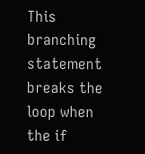This branching statement breaks the loop when the if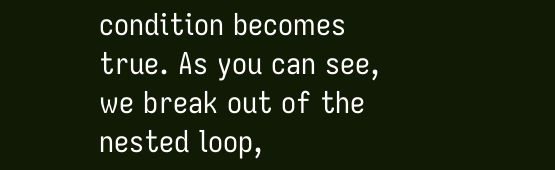condition becomes true. As you can see, we break out of the nested loop,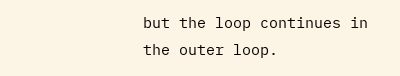but the loop continues in the outer loop.